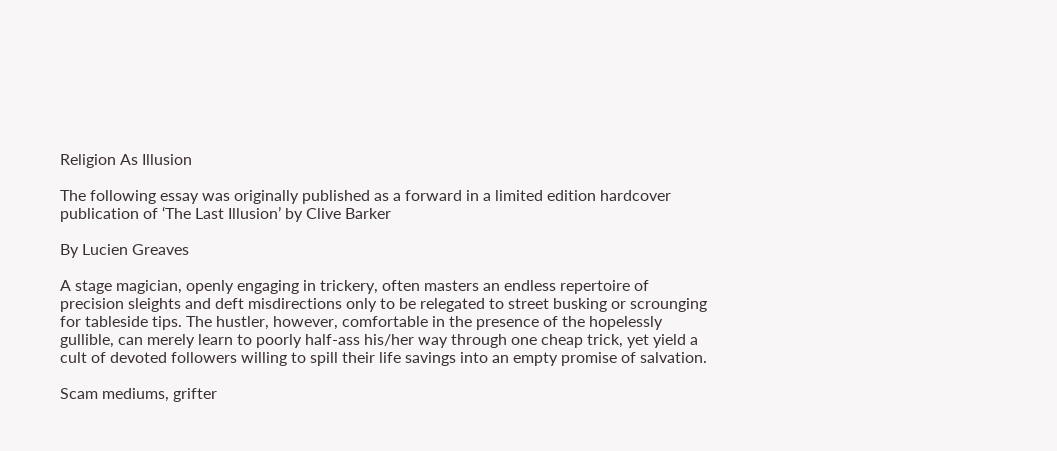Religion As Illusion

The following essay was originally published as a forward in a limited edition hardcover publication of ‘The Last Illusion’ by Clive Barker

By Lucien Greaves

A stage magician, openly engaging in trickery, often masters an endless repertoire of precision sleights and deft misdirections only to be relegated to street busking or scrounging for tableside tips. The hustler, however, comfortable in the presence of the hopelessly gullible, can merely learn to poorly half-ass his/her way through one cheap trick, yet yield a cult of devoted followers willing to spill their life savings into an empty promise of salvation.

Scam mediums, grifter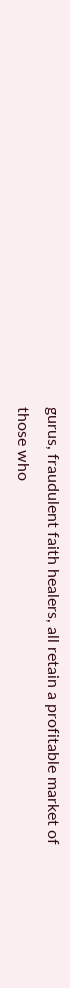gurus, fraudulent faith healers, all retain a profitable market of those who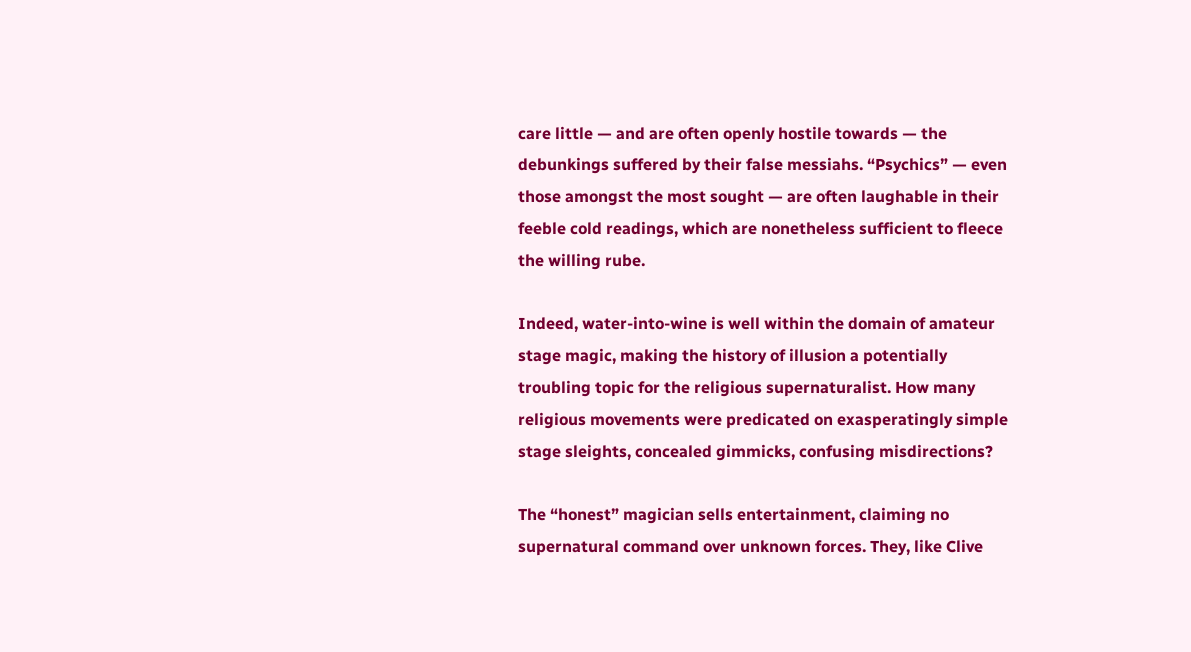care little — and are often openly hostile towards — the debunkings suffered by their false messiahs. “Psychics” — even those amongst the most sought — are often laughable in their feeble cold readings, which are nonetheless sufficient to fleece the willing rube.

Indeed, water-into-wine is well within the domain of amateur stage magic, making the history of illusion a potentially troubling topic for the religious supernaturalist. How many religious movements were predicated on exasperatingly simple stage sleights, concealed gimmicks, confusing misdirections?

The “honest” magician sells entertainment, claiming no supernatural command over unknown forces. They, like Clive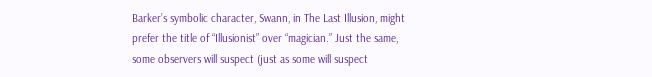Barker’s symbolic character, Swann, in The Last Illusion, might prefer the title of “Illusionist” over “magician.” Just the same, some observers will suspect (just as some will suspect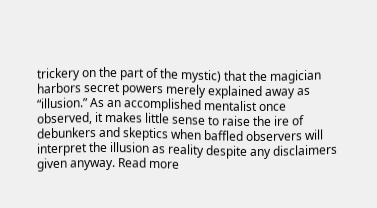trickery on the part of the mystic) that the magician harbors secret powers merely explained away as “illusion.” As an accomplished mentalist once observed, it makes little sense to raise the ire of debunkers and skeptics when baffled observers will interpret the illusion as reality despite any disclaimers given anyway. Read more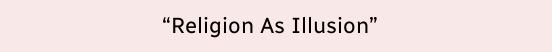“Religion As Illusion”